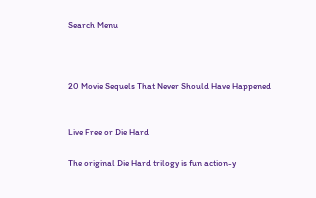Search Menu



20 Movie Sequels That Never Should Have Happened


Live Free or Die Hard

The original Die Hard trilogy is fun action-y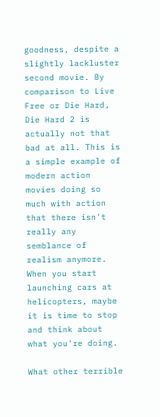goodness, despite a slightly lackluster second movie. By comparison to Live Free or Die Hard, Die Hard 2 is actually not that bad at all. This is a simple example of modern action movies doing so much with action that there isn't really any semblance of realism anymore. When you start launching cars at helicopters, maybe it is time to stop and think about what you're doing.

What other terrible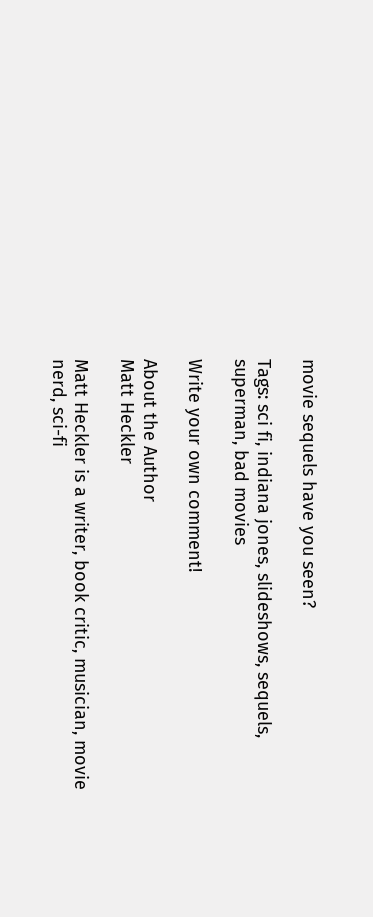movie sequels have you seen?

Tags: sci fi, indiana jones, slideshows, sequels, superman, bad movies

Write your own comment!

About the Author
Matt Heckler

Matt Heckler is a writer, book critic, musician, movie nerd, sci-fi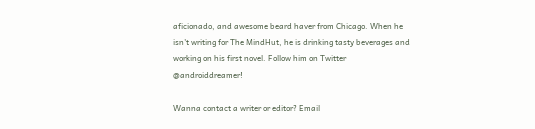aficionado, and awesome beard haver from Chicago. When he isn't writing for The MindHut, he is drinking tasty beverages and working on his first novel. Follow him on Twitter @androiddreamer!

Wanna contact a writer or editor? Email